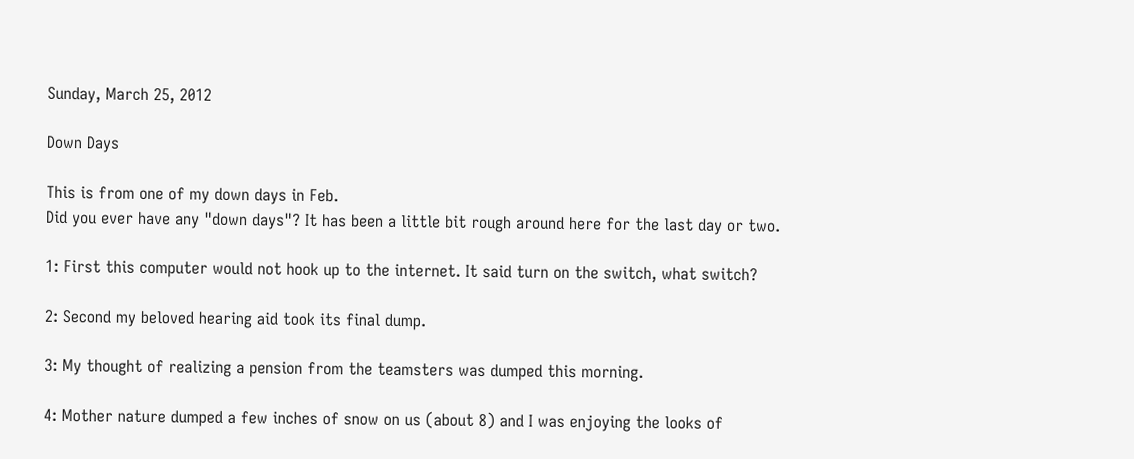Sunday, March 25, 2012

Down Days

This is from one of my down days in Feb.
Did you ever have any "down days"? It has been a little bit rough around here for the last day or two.

1: First this computer would not hook up to the internet. It said turn on the switch, what switch?

2: Second my beloved hearing aid took its final dump.

3: My thought of realizing a pension from the teamsters was dumped this morning.

4: Mother nature dumped a few inches of snow on us (about 8) and I was enjoying the looks of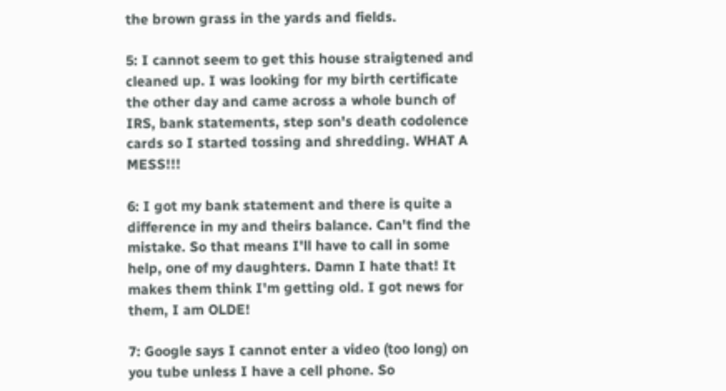the brown grass in the yards and fields.

5: I cannot seem to get this house straigtened and cleaned up. I was looking for my birth certificate the other day and came across a whole bunch of IRS, bank statements, step son's death codolence cards so I started tossing and shredding. WHAT A MESS!!!

6: I got my bank statement and there is quite a difference in my and theirs balance. Can't find the mistake. So that means I'll have to call in some help, one of my daughters. Damn I hate that! It makes them think I'm getting old. I got news for them, I am OLDE!

7: Google says I cannot enter a video (too long) on you tube unless I have a cell phone. So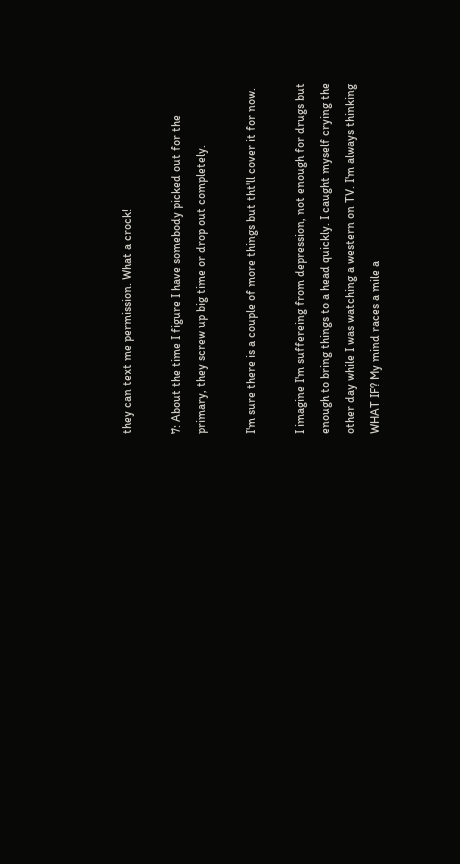they can text me permission. What a crock!

7: About the time I figure I have somebody picked out for the primary, they screw up big time or drop out completely.

I'm sure there is a couple of more things but tht'll cover it for now.

I imagine I'm suffereing from depression, not enough for drugs but enough to bring things to a head quickly. I caught myself crying the other day while I was watching a western on TV. I'm always thinking WHAT IF? My mind races a mile a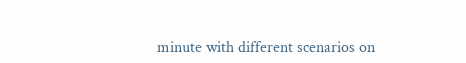minute with different scenarios on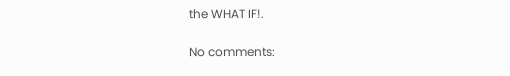the WHAT IF!.

No comments: